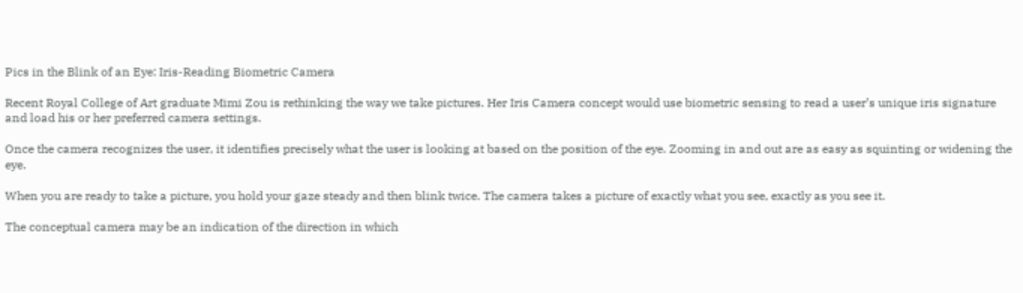Pics in the Blink of an Eye: Iris-Reading Biometric Camera

Recent Royal College of Art graduate Mimi Zou is rethinking the way we take pictures. Her Iris Camera concept would use biometric sensing to read a user’s unique iris signature and load his or her preferred camera settings.

Once the camera recognizes the user, it identifies precisely what the user is looking at based on the position of the eye. Zooming in and out are as easy as squinting or widening the eye.

When you are ready to take a picture, you hold your gaze steady and then blink twice. The camera takes a picture of exactly what you see, exactly as you see it.

The conceptual camera may be an indication of the direction in which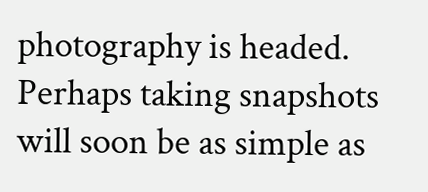photography is headed. Perhaps taking snapshots will soon be as simple as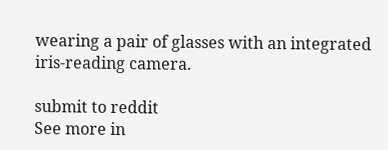wearing a pair of glasses with an integrated iris-reading camera.

submit to reddit
See more in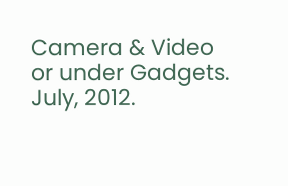Camera & Video or under Gadgets. July, 2012.